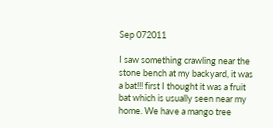Sep 072011

I saw something crawling near the stone bench at my backyard, it was a bat!!! first I thought it was a fruit bat which is usually seen near my home. We have a mango tree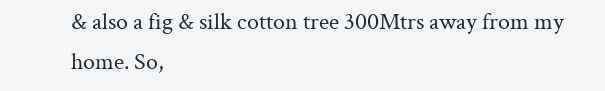& also a fig & silk cotton tree 300Mtrs away from my home. So,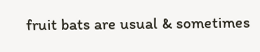fruit bats are usual & sometimes